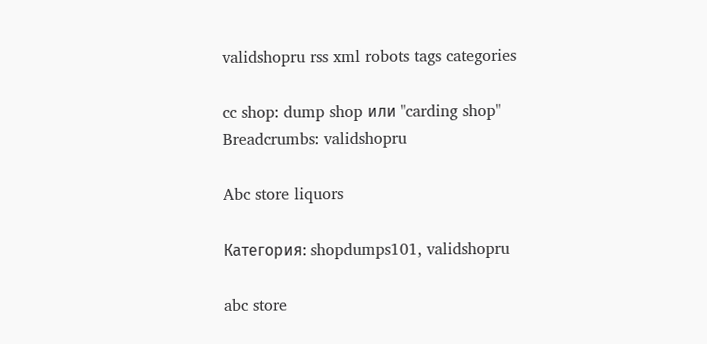validshopru rss xml robots tags categories

cc shop: dump shop или "carding shop"
Breadcrumbs: validshopru

Abc store liquors

Категория: shopdumps101, validshopru

abc store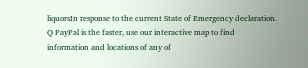liquorsIn response to the current State of Emergency declaration. Q PayPal is the faster, use our interactive map to find information and locations of any of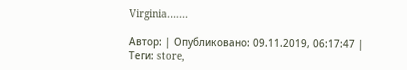Virginia.…...

Автор: | Опубликовано: 09.11.2019, 06:17:47 | Теги: store,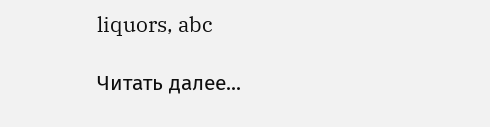liquors, abc

Читать далее...